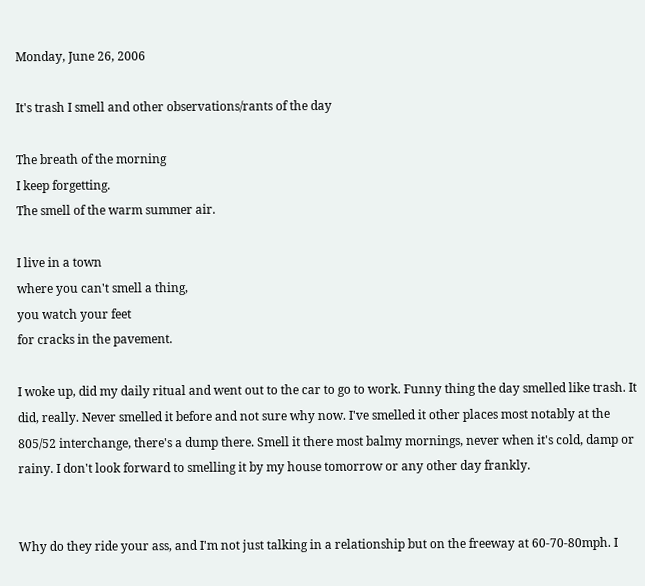Monday, June 26, 2006

It's trash I smell and other observations/rants of the day

The breath of the morning
I keep forgetting.
The smell of the warm summer air.

I live in a town
where you can't smell a thing,
you watch your feet
for cracks in the pavement.

I woke up, did my daily ritual and went out to the car to go to work. Funny thing the day smelled like trash. It did, really. Never smelled it before and not sure why now. I've smelled it other places most notably at the 805/52 interchange, there's a dump there. Smell it there most balmy mornings, never when it's cold, damp or rainy. I don't look forward to smelling it by my house tomorrow or any other day frankly.


Why do they ride your ass, and I'm not just talking in a relationship but on the freeway at 60-70-80mph. I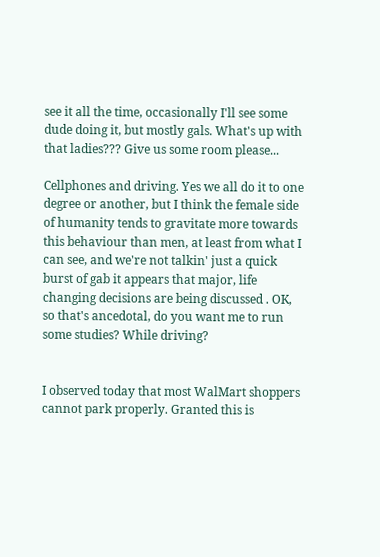see it all the time, occasionally I'll see some dude doing it, but mostly gals. What's up with that ladies??? Give us some room please...

Cellphones and driving. Yes we all do it to one degree or another, but I think the female side of humanity tends to gravitate more towards this behaviour than men, at least from what I can see, and we're not talkin' just a quick burst of gab it appears that major, life changing decisions are being discussed . OK, so that's ancedotal, do you want me to run some studies? While driving?


I observed today that most WalMart shoppers cannot park properly. Granted this is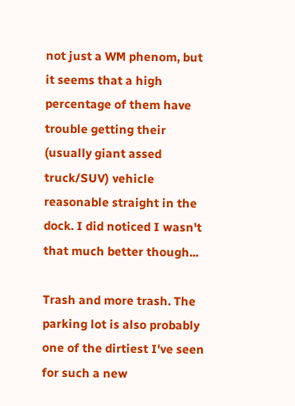not just a WM phenom, but it seems that a high percentage of them have trouble getting their (usually giant assed truck/SUV) vehicle reasonable straight in the dock. I did noticed I wasn't that much better though...

Trash and more trash. The parking lot is also probably one of the dirtiest I've seen for such a new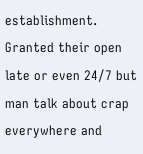establishment. Granted their open late or even 24/7 but man talk about crap everywhere and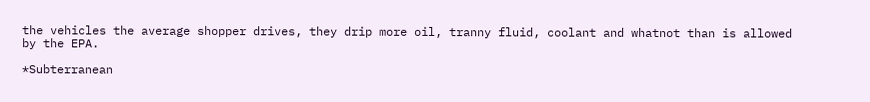the vehicles the average shopper drives, they drip more oil, tranny fluid, coolant and whatnot than is allowed by the EPA.

*Subterranean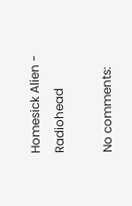Homesick Alien - Radiohead

No comments: